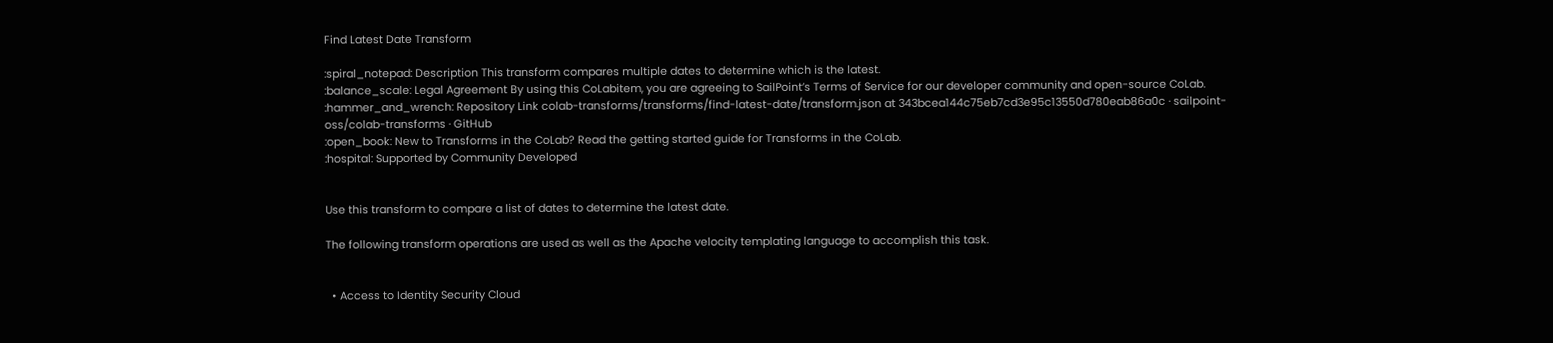Find Latest Date Transform

:spiral_notepad: Description This transform compares multiple dates to determine which is the latest.
:balance_scale: Legal Agreement By using this CoLabitem, you are agreeing to SailPoint’s Terms of Service for our developer community and open-source CoLab.
:hammer_and_wrench: Repository Link colab-transforms/transforms/find-latest-date/transform.json at 343bcea144c75eb7cd3e95c13550d780eab86a0c · sailpoint-oss/colab-transforms · GitHub
:open_book: New to Transforms in the CoLab? Read the getting started guide for Transforms in the CoLab.
:hospital: Supported by Community Developed


Use this transform to compare a list of dates to determine the latest date.

The following transform operations are used as well as the Apache velocity templating language to accomplish this task.


  • Access to Identity Security Cloud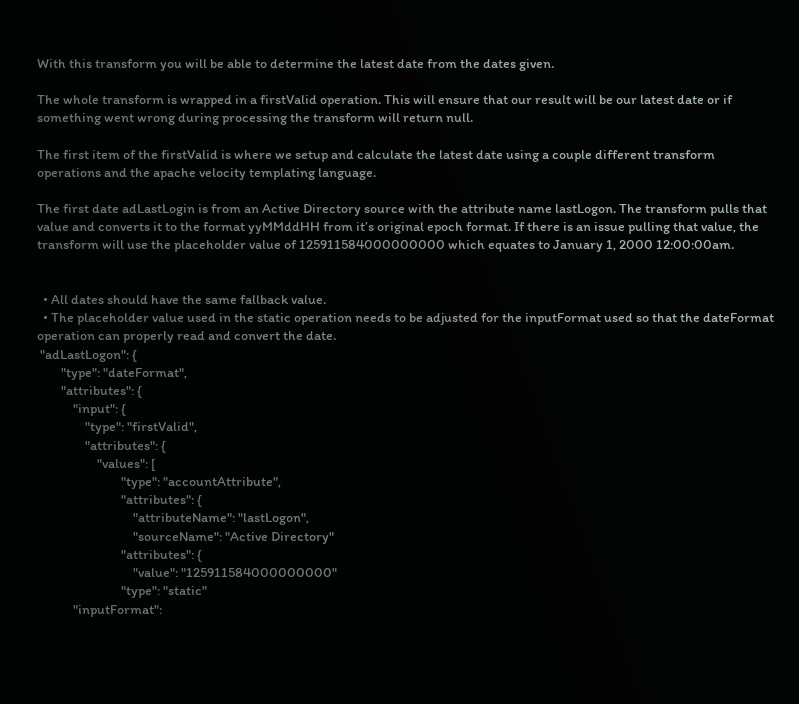With this transform you will be able to determine the latest date from the dates given.

The whole transform is wrapped in a firstValid operation. This will ensure that our result will be our latest date or if something went wrong during processing the transform will return null.

The first item of the firstValid is where we setup and calculate the latest date using a couple different transform operations and the apache velocity templating language.

The first date adLastLogin is from an Active Directory source with the attribute name lastLogon. The transform pulls that value and converts it to the format yyMMddHH from it’s original epoch format. If there is an issue pulling that value, the transform will use the placeholder value of 125911584000000000 which equates to January 1, 2000 12:00:00am.


  • All dates should have the same fallback value.
  • The placeholder value used in the static operation needs to be adjusted for the inputFormat used so that the dateFormat operation can properly read and convert the date.
 "adLastLogon": {
        "type": "dateFormat",
        "attributes": {
            "input": {
                "type": "firstValid",
                "attributes": {
                    "values": [
                            "type": "accountAttribute",
                            "attributes": {
                                "attributeName": "lastLogon",
                                "sourceName": "Active Directory"
                            "attributes": {
                                "value": "125911584000000000"
                            "type": "static"
            "inputFormat":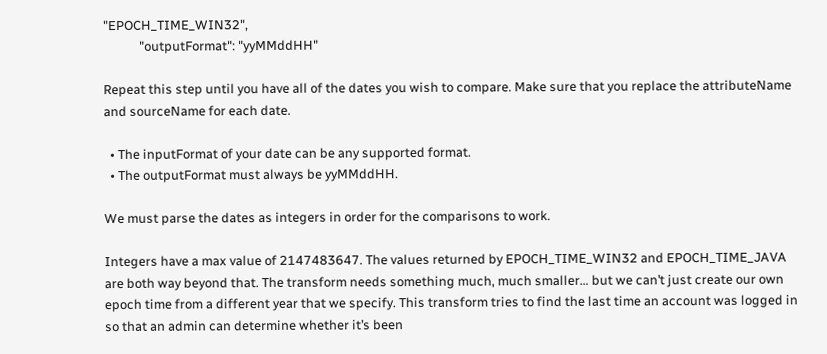"EPOCH_TIME_WIN32",
            "outputFormat": "yyMMddHH"

Repeat this step until you have all of the dates you wish to compare. Make sure that you replace the attributeName and sourceName for each date.

  • The inputFormat of your date can be any supported format.
  • The outputFormat must always be yyMMddHH.

We must parse the dates as integers in order for the comparisons to work.

Integers have a max value of 2147483647. The values returned by EPOCH_TIME_WIN32 and EPOCH_TIME_JAVA are both way beyond that. The transform needs something much, much smaller… but we can’t just create our own epoch time from a different year that we specify. This transform tries to find the last time an account was logged in so that an admin can determine whether it’s been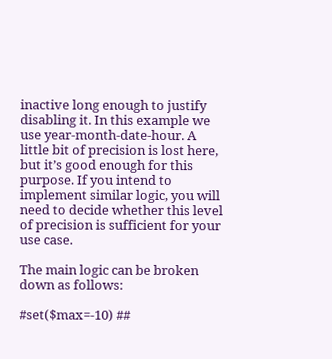inactive long enough to justify disabling it. In this example we use year-month-date-hour. A little bit of precision is lost here, but it’s good enough for this purpose. If you intend to implement similar logic, you will need to decide whether this level of precision is sufficient for your use case.

The main logic can be broken down as follows:

#set($max=-10) ##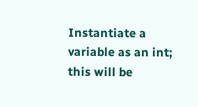Instantiate a variable as an int; this will be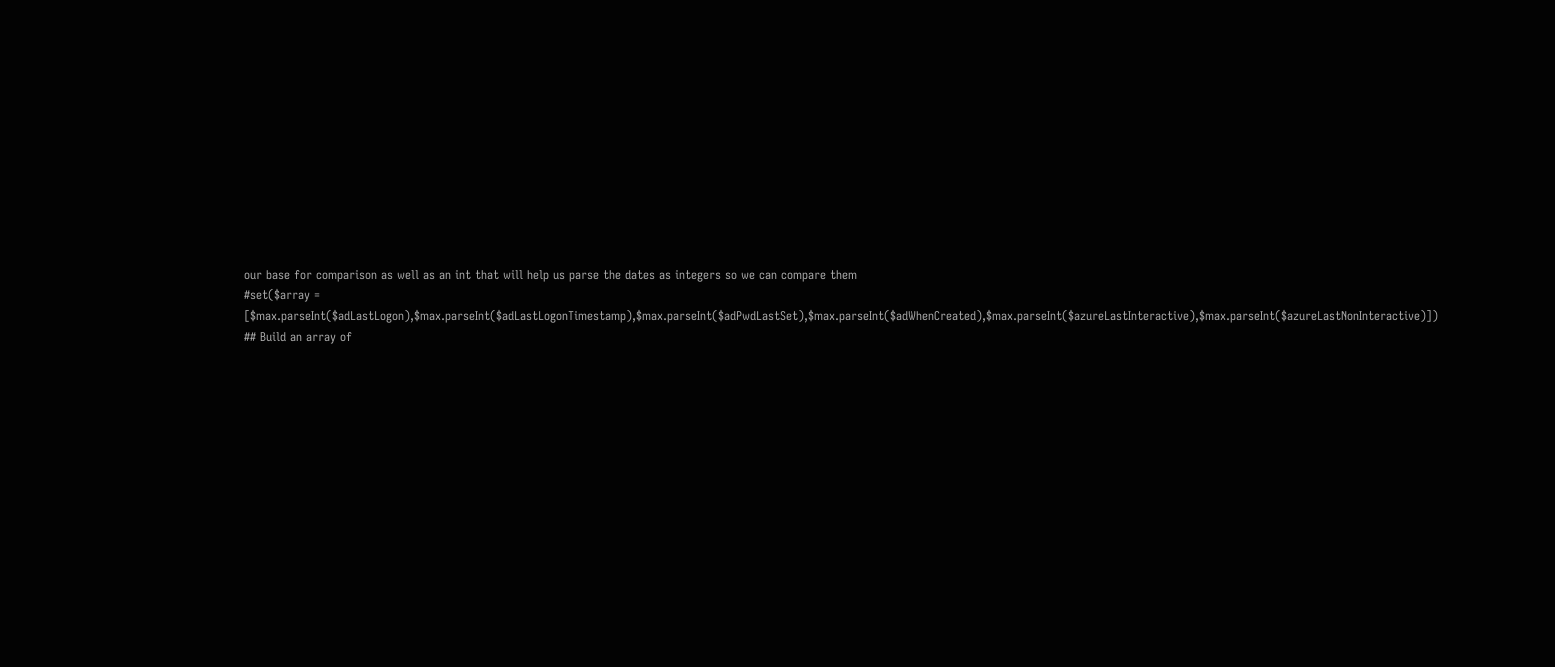our base for comparison as well as an int that will help us parse the dates as integers so we can compare them
#set($array = [$max.parseInt($adLastLogon),$max.parseInt($adLastLogonTimestamp),$max.parseInt($adPwdLastSet),$max.parseInt($adWhenCreated),$max.parseInt($azureLastInteractive),$max.parseInt($azureLastNonInteractive)]) ## Build an array of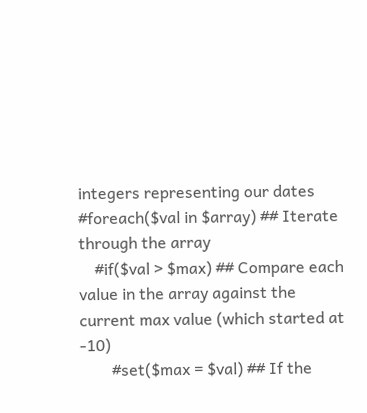integers representing our dates
#foreach($val in $array) ## Iterate through the array
    #if($val > $max) ## Compare each value in the array against the current max value (which started at -10)
        #set($max = $val) ## If the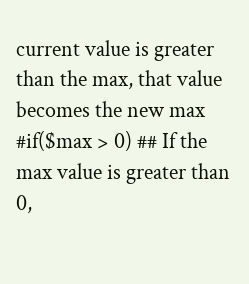current value is greater than the max, that value becomes the new max
#if($max > 0) ## If the max value is greater than 0,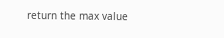return the max value